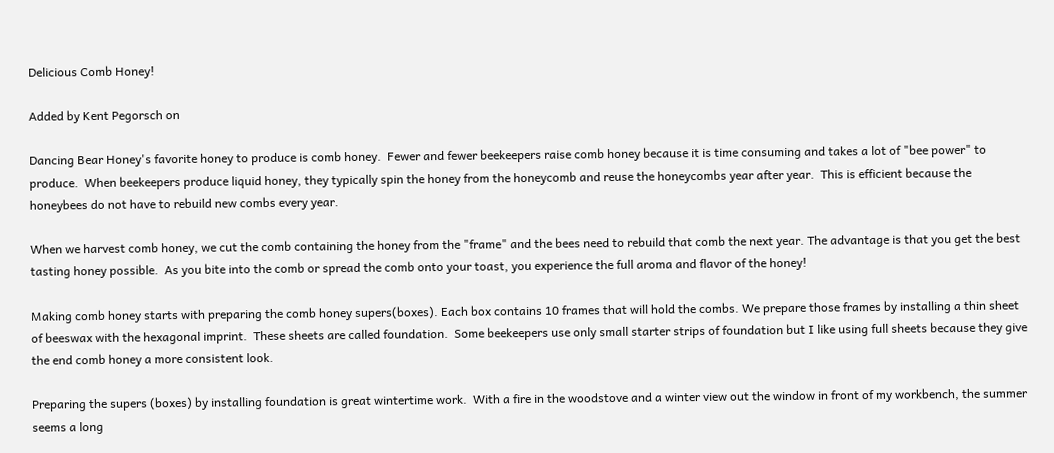Delicious Comb Honey!

Added by Kent Pegorsch on

Dancing Bear Honey's favorite honey to produce is comb honey.  Fewer and fewer beekeepers raise comb honey because it is time consuming and takes a lot of "bee power" to produce.  When beekeepers produce liquid honey, they typically spin the honey from the honeycomb and reuse the honeycombs year after year.  This is efficient because the honeybees do not have to rebuild new combs every year.

When we harvest comb honey, we cut the comb containing the honey from the "frame" and the bees need to rebuild that comb the next year. The advantage is that you get the best tasting honey possible.  As you bite into the comb or spread the comb onto your toast, you experience the full aroma and flavor of the honey!

Making comb honey starts with preparing the comb honey supers(boxes). Each box contains 10 frames that will hold the combs. We prepare those frames by installing a thin sheet of beeswax with the hexagonal imprint.  These sheets are called foundation.  Some beekeepers use only small starter strips of foundation but I like using full sheets because they give the end comb honey a more consistent look.

Preparing the supers (boxes) by installing foundation is great wintertime work.  With a fire in the woodstove and a winter view out the window in front of my workbench, the summer seems a long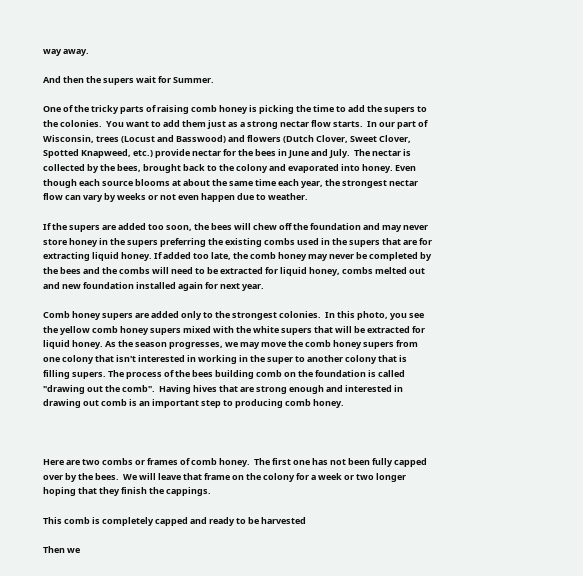way away.

And then the supers wait for Summer.

One of the tricky parts of raising comb honey is picking the time to add the supers to the colonies.  You want to add them just as a strong nectar flow starts.  In our part of Wisconsin, trees (Locust and Basswood) and flowers (Dutch Clover, Sweet Clover, Spotted Knapweed, etc.) provide nectar for the bees in June and July.  The nectar is collected by the bees, brought back to the colony and evaporated into honey. Even though each source blooms at about the same time each year, the strongest nectar flow can vary by weeks or not even happen due to weather.

If the supers are added too soon, the bees will chew off the foundation and may never store honey in the supers preferring the existing combs used in the supers that are for extracting liquid honey. If added too late, the comb honey may never be completed by the bees and the combs will need to be extracted for liquid honey, combs melted out and new foundation installed again for next year.

Comb honey supers are added only to the strongest colonies.  In this photo, you see the yellow comb honey supers mixed with the white supers that will be extracted for liquid honey. As the season progresses, we may move the comb honey supers from one colony that isn't interested in working in the super to another colony that is filling supers. The process of the bees building comb on the foundation is called "drawing out the comb".  Having hives that are strong enough and interested in drawing out comb is an important step to producing comb honey.



Here are two combs or frames of comb honey.  The first one has not been fully capped over by the bees.  We will leave that frame on the colony for a week or two longer hoping that they finish the cappings.

This comb is completely capped and ready to be harvested

Then we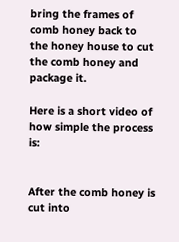bring the frames of comb honey back to the honey house to cut the comb honey and package it.

Here is a short video of how simple the process is:


After the comb honey is cut into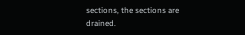sections, the sections are drained.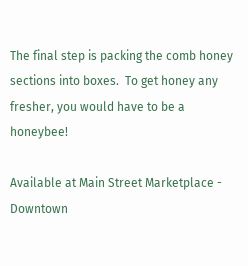The final step is packing the comb honey sections into boxes.  To get honey any fresher, you would have to be a honeybee!

Available at Main Street Marketplace - Downtown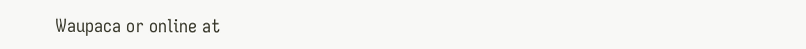Waupaca or online at